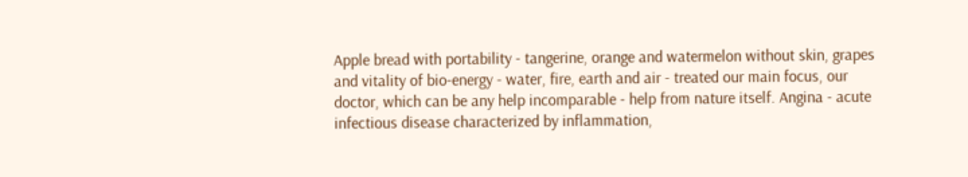Apple bread with portability - tangerine, orange and watermelon without skin, grapes and vitality of bio-energy - water, fire, earth and air - treated our main focus, our doctor, which can be any help incomparable - help from nature itself. Angina - acute infectious disease characterized by inflammation,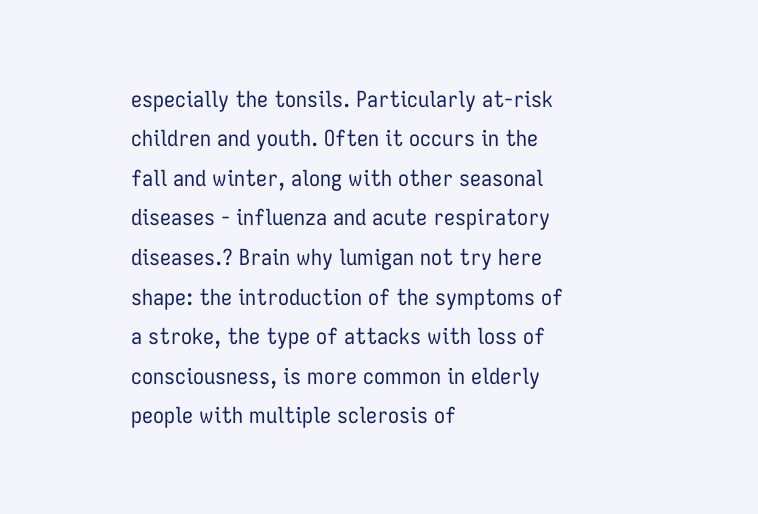especially the tonsils. Particularly at-risk children and youth. Often it occurs in the fall and winter, along with other seasonal diseases - influenza and acute respiratory diseases.? Brain why lumigan not try here shape: the introduction of the symptoms of a stroke, the type of attacks with loss of consciousness, is more common in elderly people with multiple sclerosis of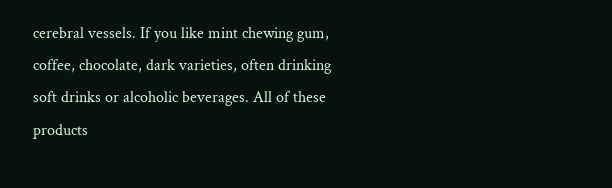cerebral vessels. If you like mint chewing gum, coffee, chocolate, dark varieties, often drinking soft drinks or alcoholic beverages. All of these products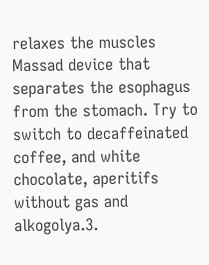relaxes the muscles Massad device that separates the esophagus from the stomach. Try to switch to decaffeinated coffee, and white chocolate, aperitifs without gas and alkogolya.3.